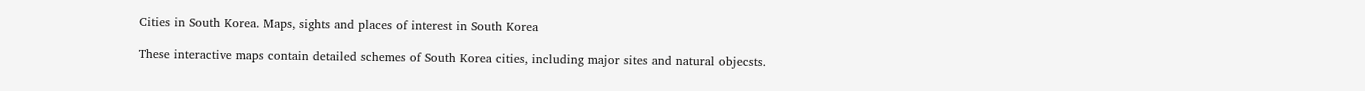Cities in South Korea. Maps, sights and places of interest in South Korea

These interactive maps contain detailed schemes of South Korea cities, including major sites and natural objecsts.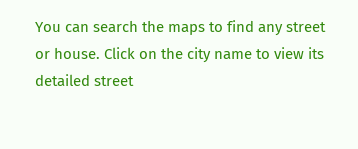You can search the maps to find any street or house. Click on the city name to view its detailed street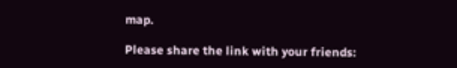map.

Please share the link with your friends: